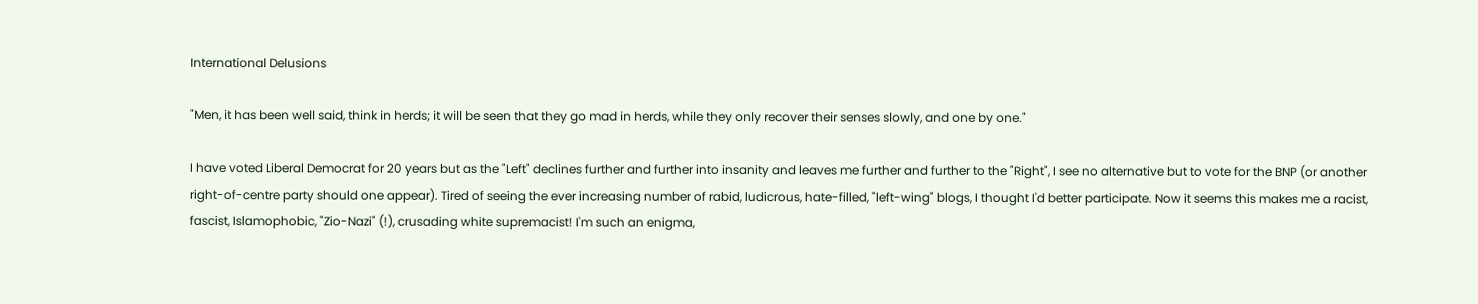International Delusions

"Men, it has been well said, think in herds; it will be seen that they go mad in herds, while they only recover their senses slowly, and one by one."

I have voted Liberal Democrat for 20 years but as the "Left" declines further and further into insanity and leaves me further and further to the "Right", I see no alternative but to vote for the BNP (or another right-of-centre party should one appear). Tired of seeing the ever increasing number of rabid, ludicrous, hate-filled, "left-wing" blogs, I thought I'd better participate. Now it seems this makes me a racist, fascist, Islamophobic, "Zio-Nazi" (!), crusading white supremacist! I'm such an enigma,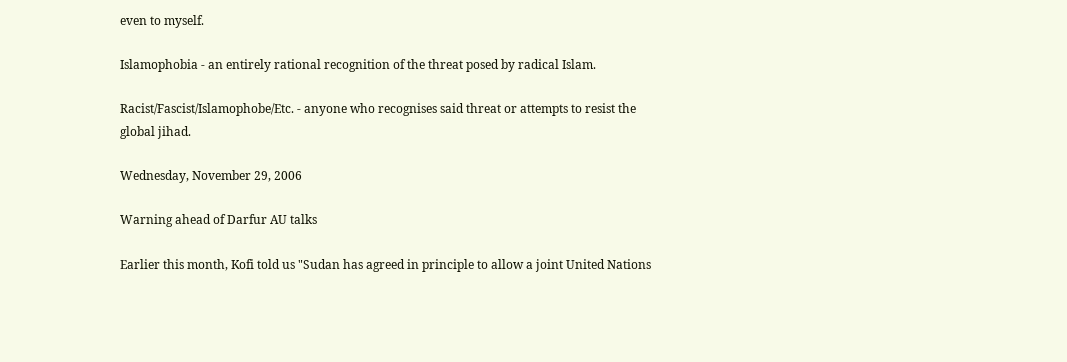even to myself.

Islamophobia - an entirely rational recognition of the threat posed by radical Islam.

Racist/Fascist/Islamophobe/Etc. - anyone who recognises said threat or attempts to resist the global jihad.

Wednesday, November 29, 2006

Warning ahead of Darfur AU talks

Earlier this month, Kofi told us "Sudan has agreed in principle to allow a joint United Nations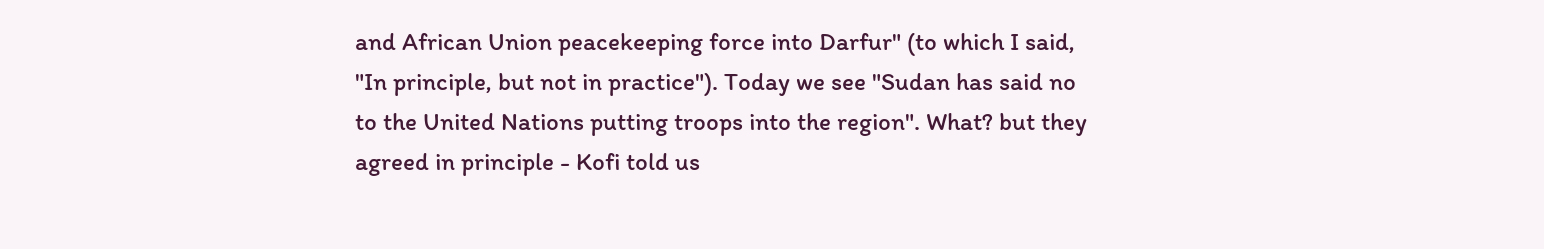and African Union peacekeeping force into Darfur" (to which I said, "In principle, but not in practice"). Today we see "Sudan has said no to the United Nations putting troops into the region". What? but they agreed in principle - Kofi told us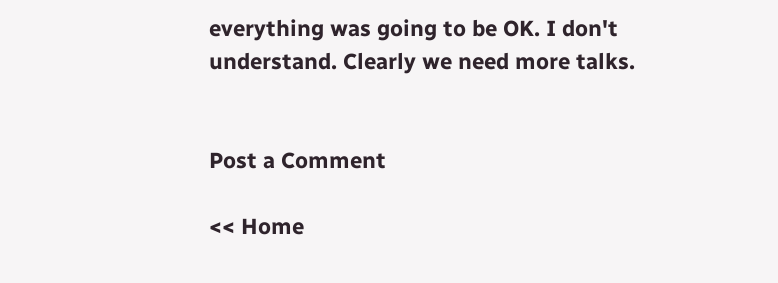everything was going to be OK. I don't understand. Clearly we need more talks.


Post a Comment

<< Home